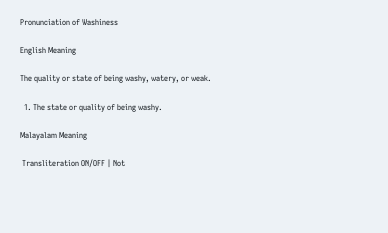Pronunciation of Washiness

English Meaning

The quality or state of being washy, watery, or weak.

  1. The state or quality of being washy.

Malayalam Meaning

 Transliteration ON/OFF | Not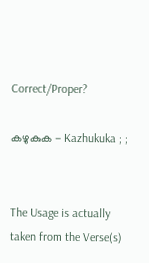Correct/Proper?

കഴുകുക - Kazhukuka ; ;


The Usage is actually taken from the Verse(s)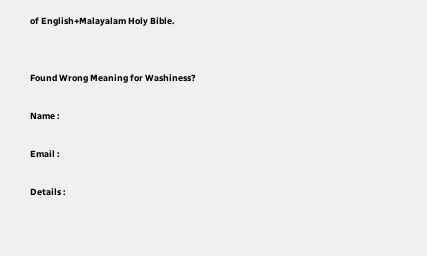of English+Malayalam Holy Bible.


Found Wrong Meaning for Washiness?

Name :

Email :

Details :